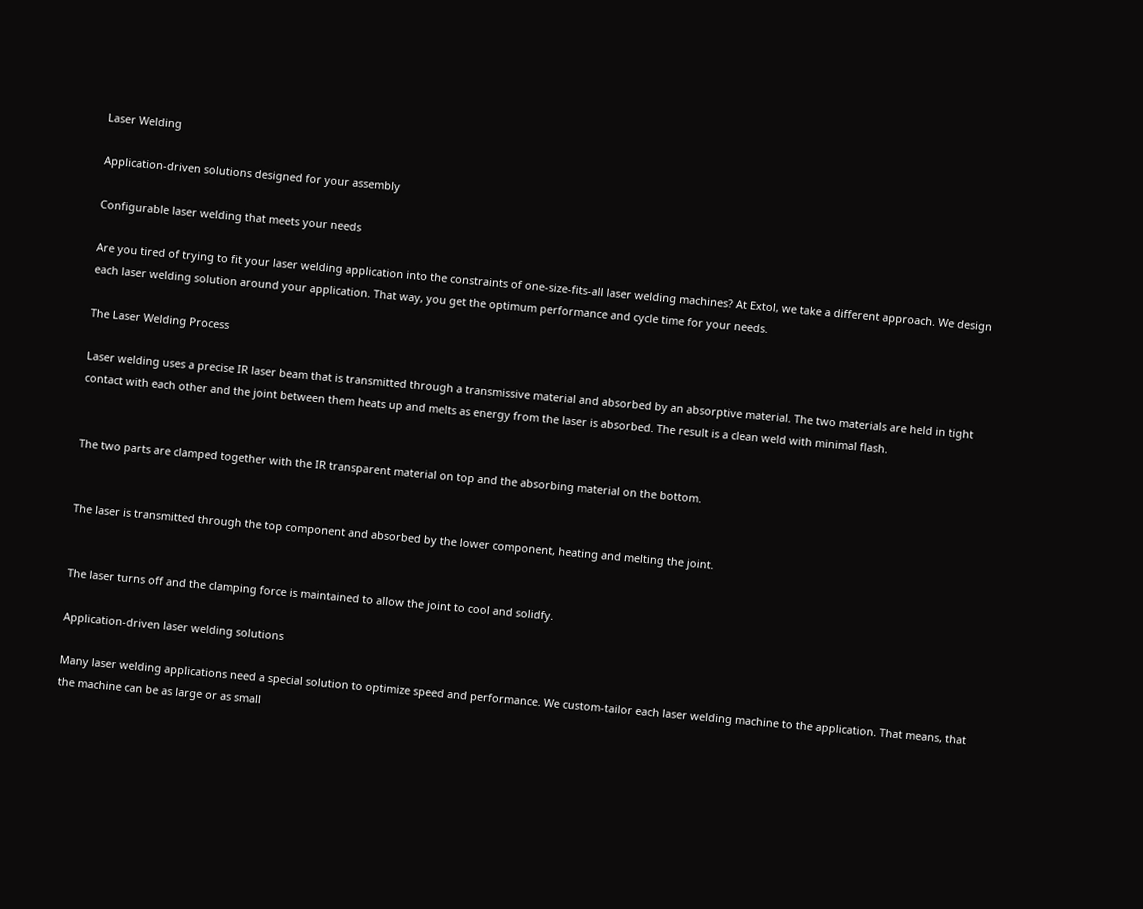Laser Welding

Application-driven solutions designed for your assembly

Configurable laser welding that meets your needs

Are you tired of trying to fit your laser welding application into the constraints of one-size-fits-all laser welding machines? At Extol, we take a different approach. We design each laser welding solution around your application. That way, you get the optimum performance and cycle time for your needs.

The Laser Welding Process

Laser welding uses a precise IR laser beam that is transmitted through a transmissive material and absorbed by an absorptive material. The two materials are held in tight contact with each other and the joint between them heats up and melts as energy from the laser is absorbed. The result is a clean weld with minimal flash.


The two parts are clamped together with the IR transparent material on top and the absorbing material on the bottom.


The laser is transmitted through the top component and absorbed by the lower component, heating and melting the joint.


The laser turns off and the clamping force is maintained to allow the joint to cool and solidfy.

Application-driven laser welding solutions

Many laser welding applications need a special solution to optimize speed and performance. We custom-tailor each laser welding machine to the application. That means, that the machine can be as large or as small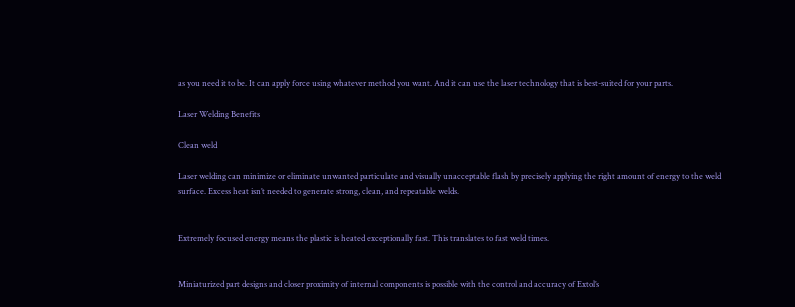as you need it to be. It can apply force using whatever method you want. And it can use the laser technology that is best-suited for your parts.

Laser Welding Benefits

Clean weld

Laser welding can minimize or eliminate unwanted particulate and visually unacceptable flash by precisely applying the right amount of energy to the weld surface. Excess heat isn’t needed to generate strong, clean, and repeatable welds.


Extremely focused energy means the plastic is heated exceptionally fast. This translates to fast weld times.


Miniaturized part designs and closer proximity of internal components is possible with the control and accuracy of Extol’s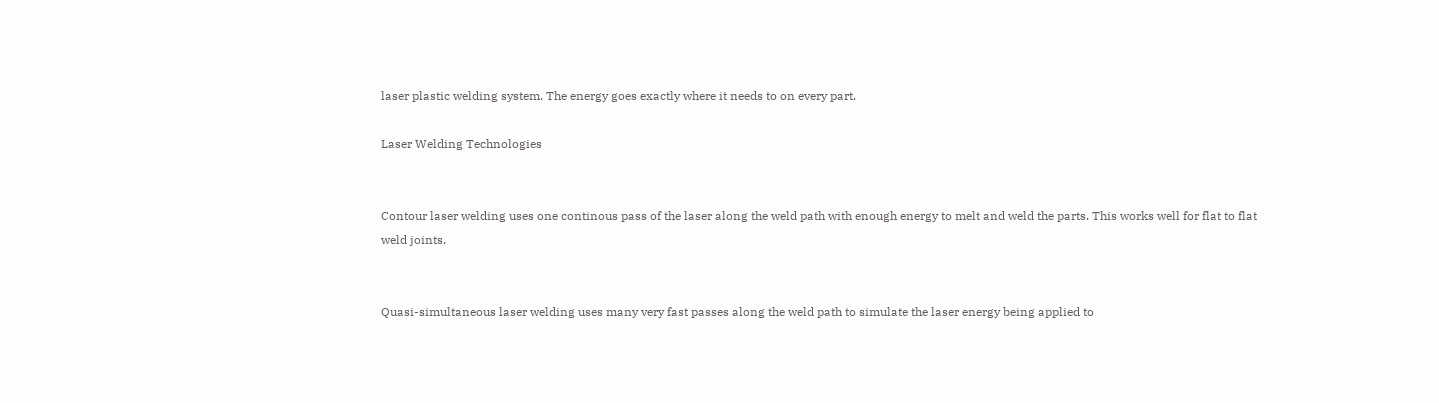laser plastic welding system. The energy goes exactly where it needs to on every part.

Laser Welding Technologies


Contour laser welding uses one continous pass of the laser along the weld path with enough energy to melt and weld the parts. This works well for flat to flat weld joints.


Quasi-simultaneous laser welding uses many very fast passes along the weld path to simulate the laser energy being applied to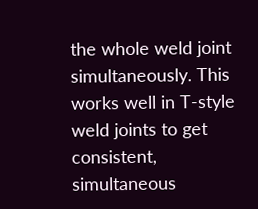the whole weld joint simultaneously. This works well in T-style weld joints to get consistent, simultaneous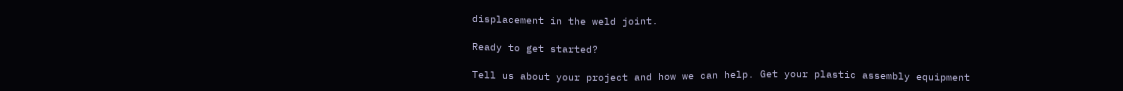displacement in the weld joint.

Ready to get started?

Tell us about your project and how we can help. Get your plastic assembly equipment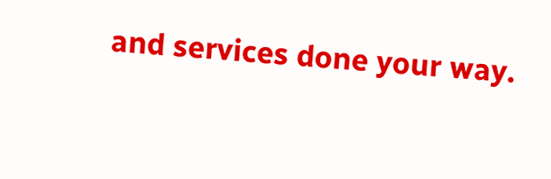and services done your way.